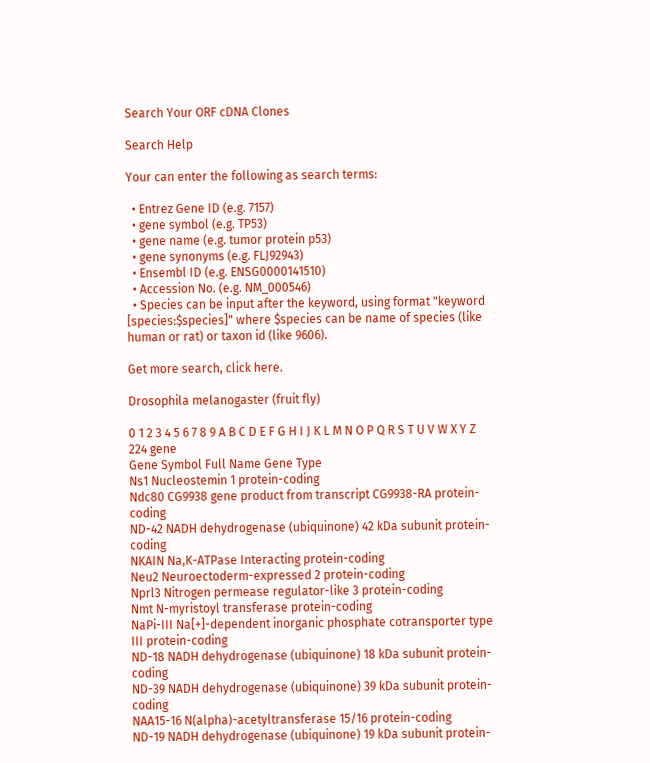Search Your ORF cDNA Clones

Search Help

Your can enter the following as search terms:

  • Entrez Gene ID (e.g. 7157)
  • gene symbol (e.g. TP53)
  • gene name (e.g. tumor protein p53)
  • gene synonyms (e.g. FLJ92943)
  • Ensembl ID (e.g. ENSG0000141510)
  • Accession No. (e.g. NM_000546)
  • Species can be input after the keyword, using format "keyword [species:$species]" where $species can be name of species (like human or rat) or taxon id (like 9606).

Get more search, click here.

Drosophila melanogaster (fruit fly)

0 1 2 3 4 5 6 7 8 9 A B C D E F G H I J K L M N O P Q R S T U V W X Y Z
224 gene
Gene Symbol Full Name Gene Type
Ns1 Nucleostemin 1 protein-coding
Ndc80 CG9938 gene product from transcript CG9938-RA protein-coding
ND-42 NADH dehydrogenase (ubiquinone) 42 kDa subunit protein-coding
NKAIN Na,K-ATPase Interacting protein-coding
Neu2 Neuroectoderm-expressed 2 protein-coding
Nprl3 Nitrogen permease regulator-like 3 protein-coding
Nmt N-myristoyl transferase protein-coding
NaPi-III Na[+]-dependent inorganic phosphate cotransporter type III protein-coding
ND-18 NADH dehydrogenase (ubiquinone) 18 kDa subunit protein-coding
ND-39 NADH dehydrogenase (ubiquinone) 39 kDa subunit protein-coding
NAA15-16 N(alpha)-acetyltransferase 15/16 protein-coding
ND-19 NADH dehydrogenase (ubiquinone) 19 kDa subunit protein-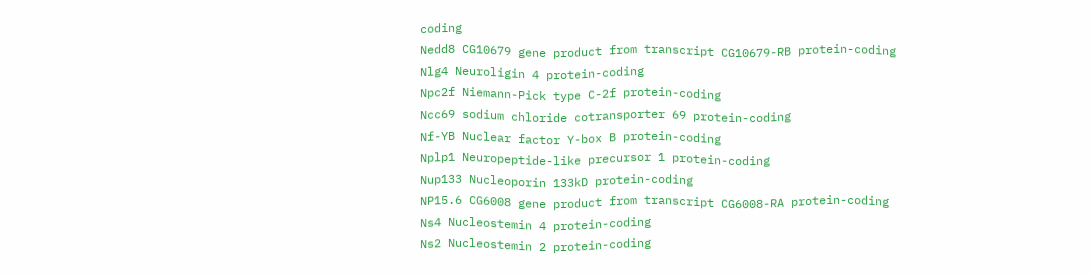coding
Nedd8 CG10679 gene product from transcript CG10679-RB protein-coding
Nlg4 Neuroligin 4 protein-coding
Npc2f Niemann-Pick type C-2f protein-coding
Ncc69 sodium chloride cotransporter 69 protein-coding
Nf-YB Nuclear factor Y-box B protein-coding
Nplp1 Neuropeptide-like precursor 1 protein-coding
Nup133 Nucleoporin 133kD protein-coding
NP15.6 CG6008 gene product from transcript CG6008-RA protein-coding
Ns4 Nucleostemin 4 protein-coding
Ns2 Nucleostemin 2 protein-coding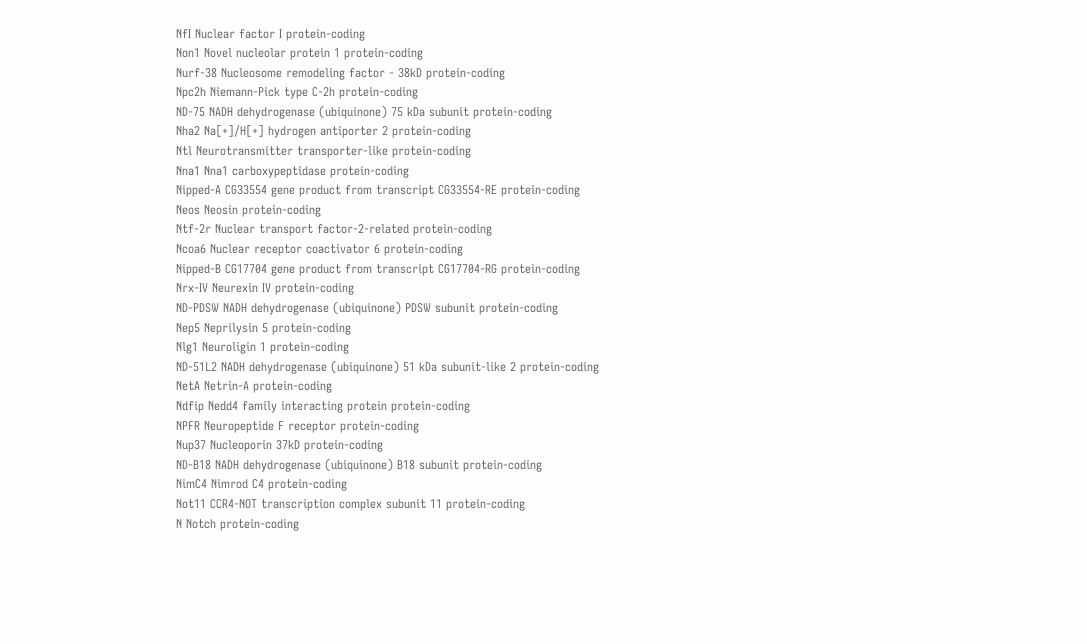NfI Nuclear factor I protein-coding
Non1 Novel nucleolar protein 1 protein-coding
Nurf-38 Nucleosome remodeling factor - 38kD protein-coding
Npc2h Niemann-Pick type C-2h protein-coding
ND-75 NADH dehydrogenase (ubiquinone) 75 kDa subunit protein-coding
Nha2 Na[+]/H[+] hydrogen antiporter 2 protein-coding
Ntl Neurotransmitter transporter-like protein-coding
Nna1 Nna1 carboxypeptidase protein-coding
Nipped-A CG33554 gene product from transcript CG33554-RE protein-coding
Neos Neosin protein-coding
Ntf-2r Nuclear transport factor-2-related protein-coding
Ncoa6 Nuclear receptor coactivator 6 protein-coding
Nipped-B CG17704 gene product from transcript CG17704-RG protein-coding
Nrx-IV Neurexin IV protein-coding
ND-PDSW NADH dehydrogenase (ubiquinone) PDSW subunit protein-coding
Nep5 Neprilysin 5 protein-coding
Nlg1 Neuroligin 1 protein-coding
ND-51L2 NADH dehydrogenase (ubiquinone) 51 kDa subunit-like 2 protein-coding
NetA Netrin-A protein-coding
Ndfip Nedd4 family interacting protein protein-coding
NPFR Neuropeptide F receptor protein-coding
Nup37 Nucleoporin 37kD protein-coding
ND-B18 NADH dehydrogenase (ubiquinone) B18 subunit protein-coding
NimC4 Nimrod C4 protein-coding
Not11 CCR4-NOT transcription complex subunit 11 protein-coding
N Notch protein-coding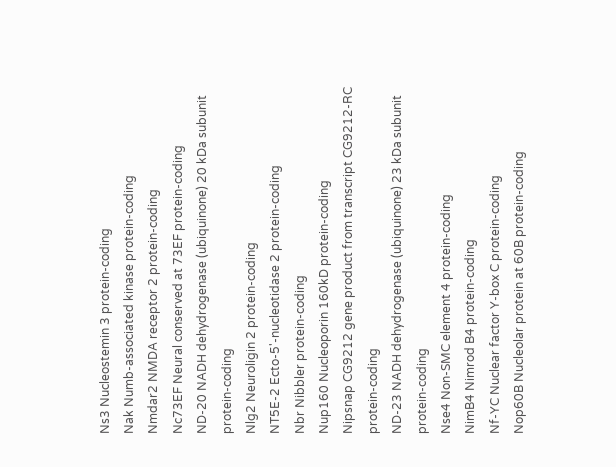Ns3 Nucleostemin 3 protein-coding
Nak Numb-associated kinase protein-coding
Nmdar2 NMDA receptor 2 protein-coding
Nc73EF Neural conserved at 73EF protein-coding
ND-20 NADH dehydrogenase (ubiquinone) 20 kDa subunit protein-coding
Nlg2 Neuroligin 2 protein-coding
NT5E-2 Ecto-5'-nucleotidase 2 protein-coding
Nbr Nibbler protein-coding
Nup160 Nucleoporin 160kD protein-coding
Nipsnap CG9212 gene product from transcript CG9212-RC protein-coding
ND-23 NADH dehydrogenase (ubiquinone) 23 kDa subunit protein-coding
Nse4 Non-SMC element 4 protein-coding
NimB4 Nimrod B4 protein-coding
Nf-YC Nuclear factor Y-box C protein-coding
Nop60B Nucleolar protein at 60B protein-coding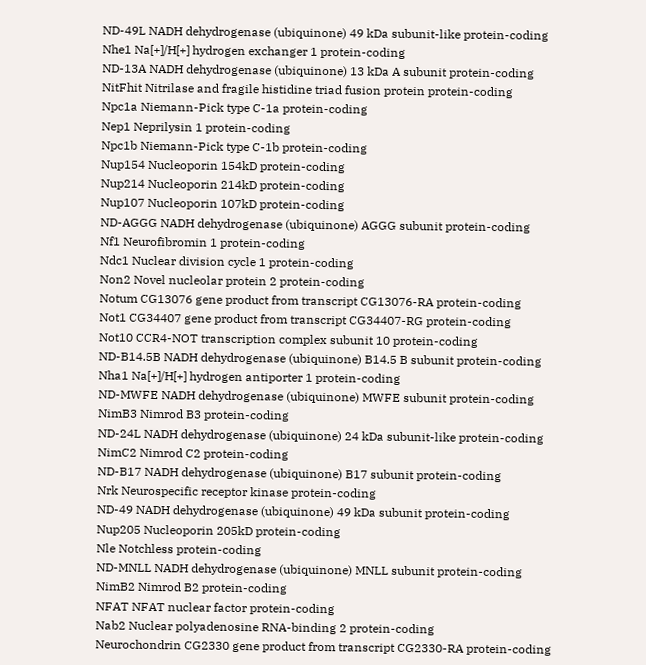ND-49L NADH dehydrogenase (ubiquinone) 49 kDa subunit-like protein-coding
Nhe1 Na[+]/H[+] hydrogen exchanger 1 protein-coding
ND-13A NADH dehydrogenase (ubiquinone) 13 kDa A subunit protein-coding
NitFhit Nitrilase and fragile histidine triad fusion protein protein-coding
Npc1a Niemann-Pick type C-1a protein-coding
Nep1 Neprilysin 1 protein-coding
Npc1b Niemann-Pick type C-1b protein-coding
Nup154 Nucleoporin 154kD protein-coding
Nup214 Nucleoporin 214kD protein-coding
Nup107 Nucleoporin 107kD protein-coding
ND-AGGG NADH dehydrogenase (ubiquinone) AGGG subunit protein-coding
Nf1 Neurofibromin 1 protein-coding
Ndc1 Nuclear division cycle 1 protein-coding
Non2 Novel nucleolar protein 2 protein-coding
Notum CG13076 gene product from transcript CG13076-RA protein-coding
Not1 CG34407 gene product from transcript CG34407-RG protein-coding
Not10 CCR4-NOT transcription complex subunit 10 protein-coding
ND-B14.5B NADH dehydrogenase (ubiquinone) B14.5 B subunit protein-coding
Nha1 Na[+]/H[+] hydrogen antiporter 1 protein-coding
ND-MWFE NADH dehydrogenase (ubiquinone) MWFE subunit protein-coding
NimB3 Nimrod B3 protein-coding
ND-24L NADH dehydrogenase (ubiquinone) 24 kDa subunit-like protein-coding
NimC2 Nimrod C2 protein-coding
ND-B17 NADH dehydrogenase (ubiquinone) B17 subunit protein-coding
Nrk Neurospecific receptor kinase protein-coding
ND-49 NADH dehydrogenase (ubiquinone) 49 kDa subunit protein-coding
Nup205 Nucleoporin 205kD protein-coding
Nle Notchless protein-coding
ND-MNLL NADH dehydrogenase (ubiquinone) MNLL subunit protein-coding
NimB2 Nimrod B2 protein-coding
NFAT NFAT nuclear factor protein-coding
Nab2 Nuclear polyadenosine RNA-binding 2 protein-coding
Neurochondrin CG2330 gene product from transcript CG2330-RA protein-coding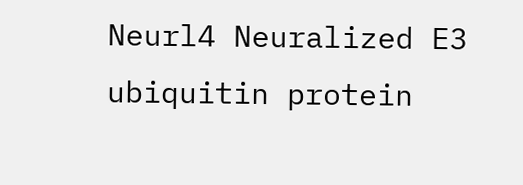Neurl4 Neuralized E3 ubiquitin protein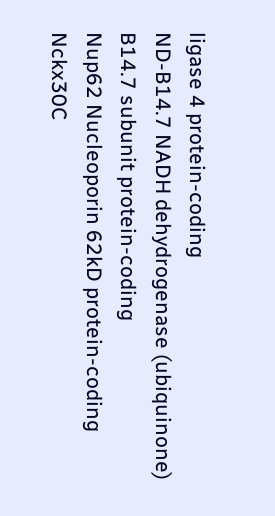ligase 4 protein-coding
ND-B14.7 NADH dehydrogenase (ubiquinone) B14.7 subunit protein-coding
Nup62 Nucleoporin 62kD protein-coding
Nckx30C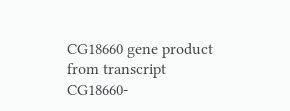CG18660 gene product from transcript CG18660-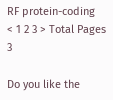RF protein-coding
< 1 2 3 > Total Pages 3

Do you like the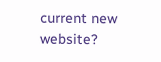current new website?